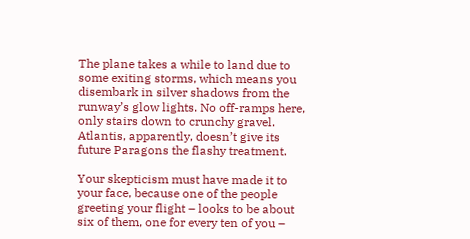The plane takes a while to land due to some exiting storms, which means you disembark in silver shadows from the runway’s glow lights. No off-ramps here, only stairs down to crunchy gravel. Atlantis, apparently, doesn’t give its future Paragons the flashy treatment.

Your skepticism must have made it to your face, because one of the people greeting your flight – looks to be about six of them, one for every ten of you –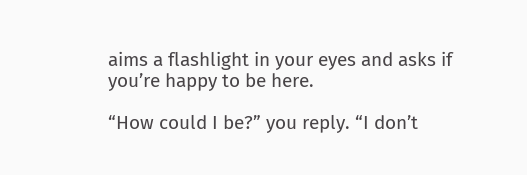aims a flashlight in your eyes and asks if you’re happy to be here.

“How could I be?” you reply. “I don’t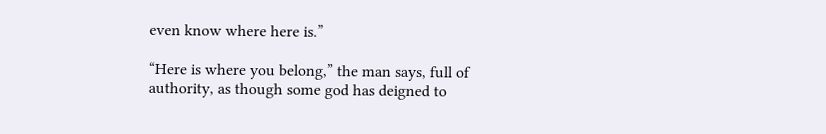even know where here is.”

“Here is where you belong,” the man says, full of authority, as though some god has deigned to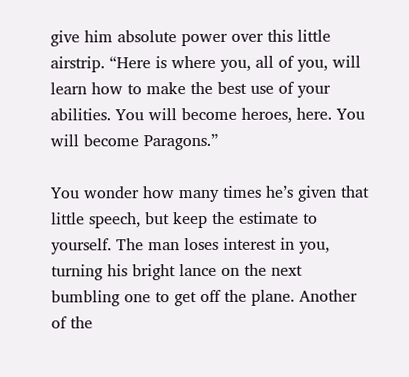give him absolute power over this little airstrip. “Here is where you, all of you, will learn how to make the best use of your abilities. You will become heroes, here. You will become Paragons.”

You wonder how many times he’s given that little speech, but keep the estimate to yourself. The man loses interest in you, turning his bright lance on the next bumbling one to get off the plane. Another of the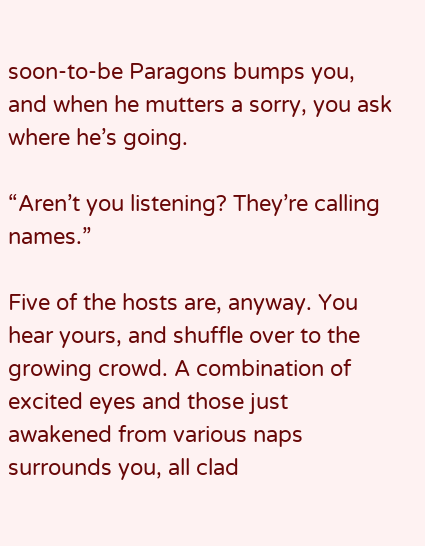soon-to-be Paragons bumps you, and when he mutters a sorry, you ask where he’s going.

“Aren’t you listening? They’re calling names.”

Five of the hosts are, anyway. You hear yours, and shuffle over to the growing crowd. A combination of excited eyes and those just awakened from various naps surrounds you, all clad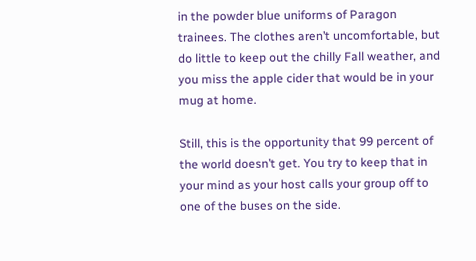in the powder blue uniforms of Paragon trainees. The clothes aren’t uncomfortable, but do little to keep out the chilly Fall weather, and you miss the apple cider that would be in your mug at home.

Still, this is the opportunity that 99 percent of the world doesn’t get. You try to keep that in your mind as your host calls your group off to one of the buses on the side.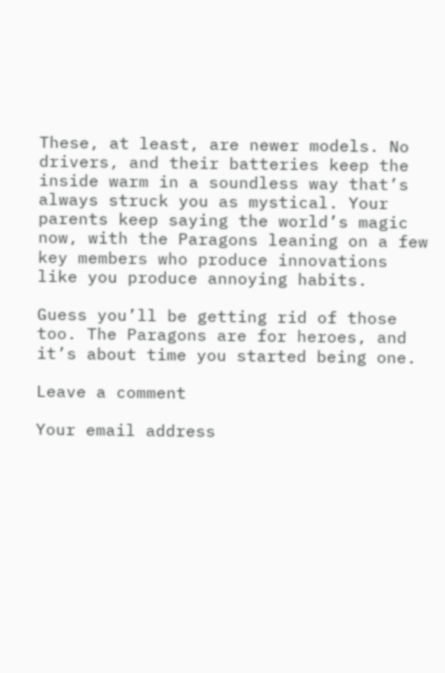These, at least, are newer models. No drivers, and their batteries keep the inside warm in a soundless way that’s always struck you as mystical. Your parents keep saying the world’s magic now, with the Paragons leaning on a few key members who produce innovations like you produce annoying habits.

Guess you’ll be getting rid of those too. The Paragons are for heroes, and it’s about time you started being one.

Leave a comment

Your email address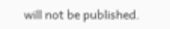will not be published.